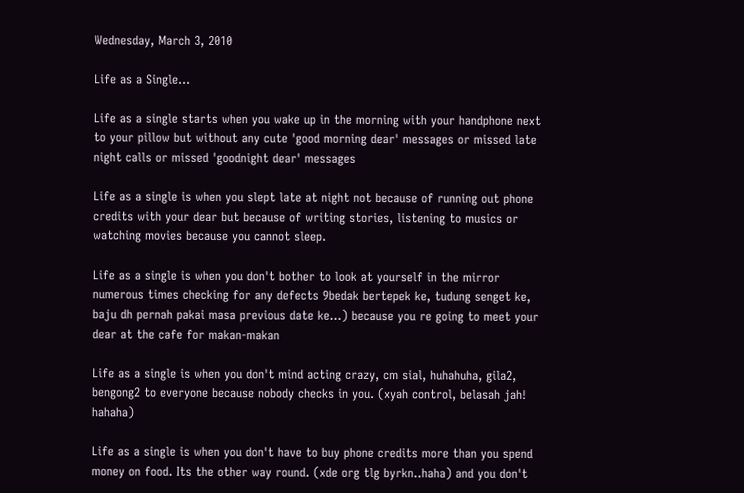Wednesday, March 3, 2010

Life as a Single...

Life as a single starts when you wake up in the morning with your handphone next to your pillow but without any cute 'good morning dear' messages or missed late night calls or missed 'goodnight dear' messages

Life as a single is when you slept late at night not because of running out phone credits with your dear but because of writing stories, listening to musics or watching movies because you cannot sleep.

Life as a single is when you don't bother to look at yourself in the mirror numerous times checking for any defects 9bedak bertepek ke, tudung senget ke, baju dh pernah pakai masa previous date ke...) because you re going to meet your dear at the cafe for makan-makan

Life as a single is when you don't mind acting crazy, cm sial, huhahuha, gila2, bengong2 to everyone because nobody checks in you. (xyah control, belasah jah! hahaha)

Life as a single is when you don't have to buy phone credits more than you spend money on food. Its the other way round. (xde org tlg byrkn..haha) and you don't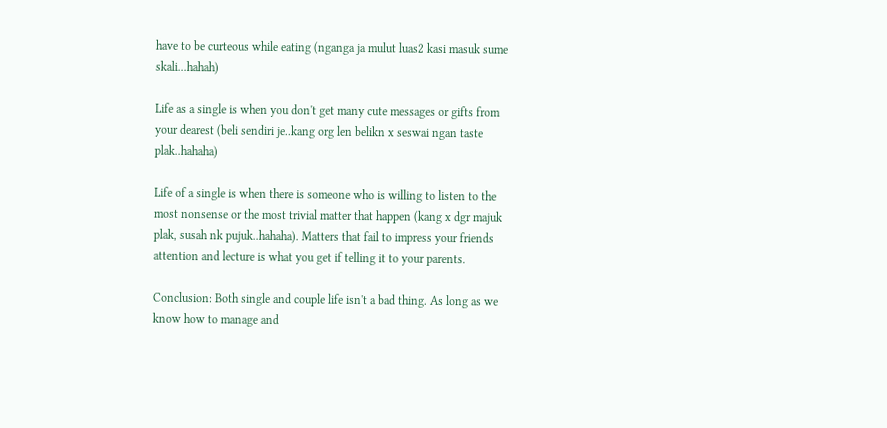have to be curteous while eating (nganga ja mulut luas2 kasi masuk sume skali...hahah)

Life as a single is when you don't get many cute messages or gifts from your dearest (beli sendiri je..kang org len belikn x seswai ngan taste plak..hahaha)

Life of a single is when there is someone who is willing to listen to the most nonsense or the most trivial matter that happen (kang x dgr majuk plak, susah nk pujuk..hahaha). Matters that fail to impress your friends attention and lecture is what you get if telling it to your parents.

Conclusion: Both single and couple life isn't a bad thing. As long as we know how to manage and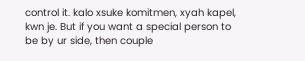control it. kalo xsuke komitmen, xyah kapel, kwn je. But if you want a special person to be by ur side, then couple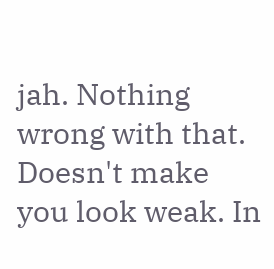jah. Nothing wrong with that. Doesn't make you look weak. In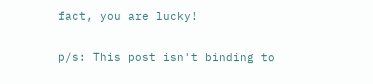fact, you are lucky!

p/s: This post isn't binding to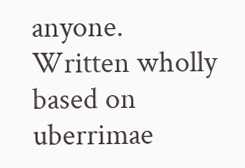anyone. Written wholly based on uberrimae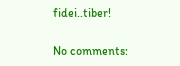fidei..tiber!

No comments: